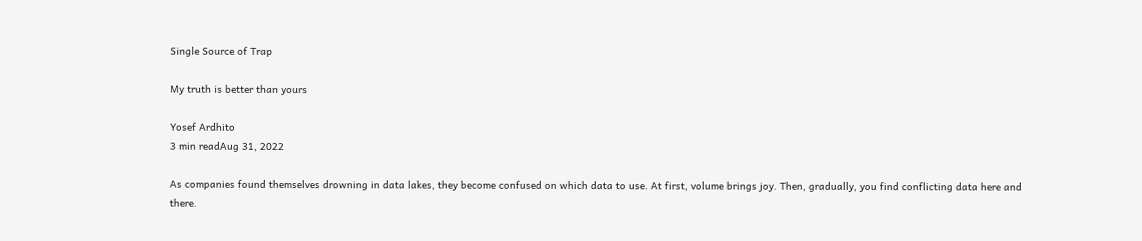Single Source of Trap

My truth is better than yours

Yosef Ardhito
3 min readAug 31, 2022

As companies found themselves drowning in data lakes, they become confused on which data to use. At first, volume brings joy. Then, gradually, you find conflicting data here and there.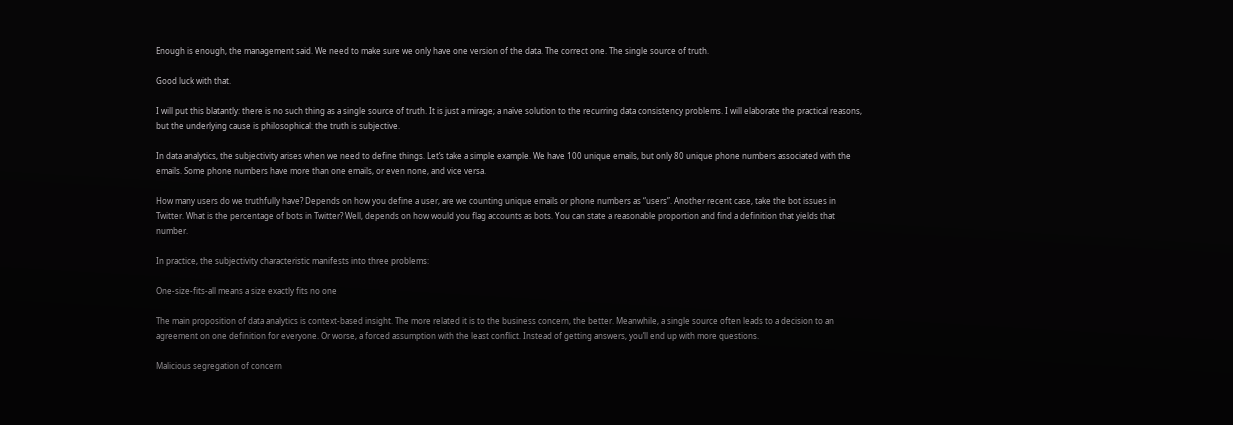Enough is enough, the management said. We need to make sure we only have one version of the data. The correct one. The single source of truth.

Good luck with that.

I will put this blatantly: there is no such thing as a single source of truth. It is just a mirage; a naïve solution to the recurring data consistency problems. I will elaborate the practical reasons, but the underlying cause is philosophical: the truth is subjective.

In data analytics, the subjectivity arises when we need to define things. Let’s take a simple example. We have 100 unique emails, but only 80 unique phone numbers associated with the emails. Some phone numbers have more than one emails, or even none, and vice versa.

How many users do we truthfully have? Depends on how you define a user, are we counting unique emails or phone numbers as “users”. Another recent case, take the bot issues in Twitter. What is the percentage of bots in Twitter? Well, depends on how would you flag accounts as bots. You can state a reasonable proportion and find a definition that yields that number.

In practice, the subjectivity characteristic manifests into three problems:

One-size-fits-all means a size exactly fits no one

The main proposition of data analytics is context-based insight. The more related it is to the business concern, the better. Meanwhile, a single source often leads to a decision to an agreement on one definition for everyone. Or worse, a forced assumption with the least conflict. Instead of getting answers, you’ll end up with more questions.

Malicious segregation of concern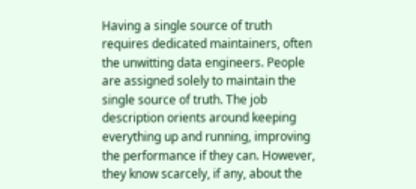Having a single source of truth requires dedicated maintainers, often the unwitting data engineers. People are assigned solely to maintain the single source of truth. The job description orients around keeping everything up and running, improving the performance if they can. However, they know scarcely, if any, about the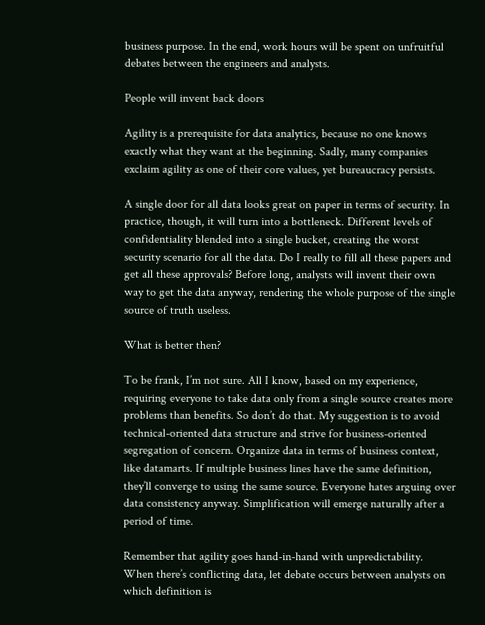business purpose. In the end, work hours will be spent on unfruitful debates between the engineers and analysts.

People will invent back doors

Agility is a prerequisite for data analytics, because no one knows exactly what they want at the beginning. Sadly, many companies exclaim agility as one of their core values, yet bureaucracy persists.

A single door for all data looks great on paper in terms of security. In practice, though, it will turn into a bottleneck. Different levels of confidentiality blended into a single bucket, creating the worst security scenario for all the data. Do I really to fill all these papers and get all these approvals? Before long, analysts will invent their own way to get the data anyway, rendering the whole purpose of the single source of truth useless.

What is better then?

To be frank, I’m not sure. All I know, based on my experience, requiring everyone to take data only from a single source creates more problems than benefits. So don’t do that. My suggestion is to avoid technical-oriented data structure and strive for business-oriented segregation of concern. Organize data in terms of business context, like datamarts. If multiple business lines have the same definition, they’ll converge to using the same source. Everyone hates arguing over data consistency anyway. Simplification will emerge naturally after a period of time.

Remember that agility goes hand-in-hand with unpredictability. When there’s conflicting data, let debate occurs between analysts on which definition is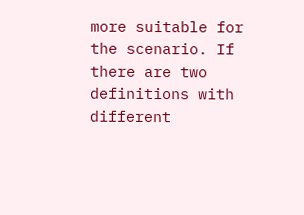more suitable for the scenario. If there are two definitions with different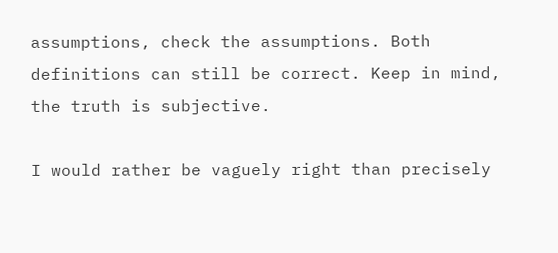assumptions, check the assumptions. Both definitions can still be correct. Keep in mind, the truth is subjective.

I would rather be vaguely right than precisely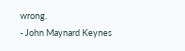wrong.
- John Maynard Keynes